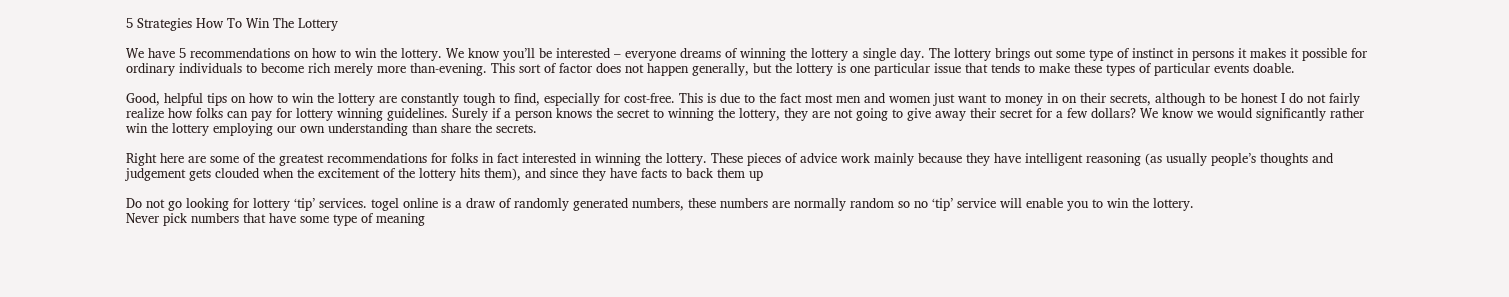5 Strategies How To Win The Lottery

We have 5 recommendations on how to win the lottery. We know you’ll be interested – everyone dreams of winning the lottery a single day. The lottery brings out some type of instinct in persons it makes it possible for ordinary individuals to become rich merely more than-evening. This sort of factor does not happen generally, but the lottery is one particular issue that tends to make these types of particular events doable.

Good, helpful tips on how to win the lottery are constantly tough to find, especially for cost-free. This is due to the fact most men and women just want to money in on their secrets, although to be honest I do not fairly realize how folks can pay for lottery winning guidelines. Surely if a person knows the secret to winning the lottery, they are not going to give away their secret for a few dollars? We know we would significantly rather win the lottery employing our own understanding than share the secrets.

Right here are some of the greatest recommendations for folks in fact interested in winning the lottery. These pieces of advice work mainly because they have intelligent reasoning (as usually people’s thoughts and judgement gets clouded when the excitement of the lottery hits them), and since they have facts to back them up

Do not go looking for lottery ‘tip’ services. togel online is a draw of randomly generated numbers, these numbers are normally random so no ‘tip’ service will enable you to win the lottery.
Never pick numbers that have some type of meaning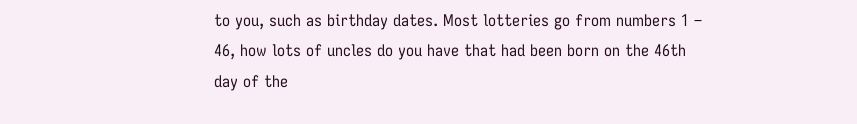to you, such as birthday dates. Most lotteries go from numbers 1 – 46, how lots of uncles do you have that had been born on the 46th day of the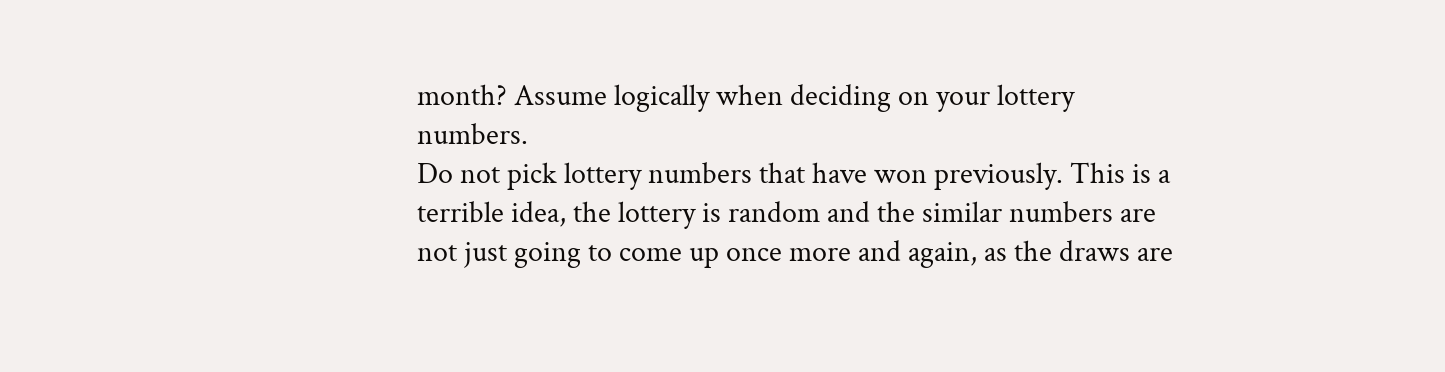month? Assume logically when deciding on your lottery numbers.
Do not pick lottery numbers that have won previously. This is a terrible idea, the lottery is random and the similar numbers are not just going to come up once more and again, as the draws are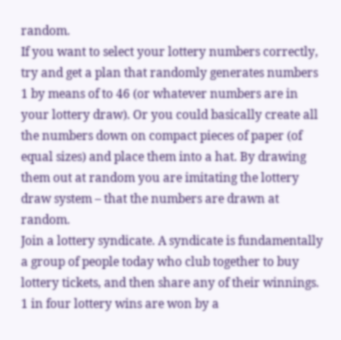random.
If you want to select your lottery numbers correctly, try and get a plan that randomly generates numbers 1 by means of to 46 (or whatever numbers are in your lottery draw). Or you could basically create all the numbers down on compact pieces of paper (of equal sizes) and place them into a hat. By drawing them out at random you are imitating the lottery draw system – that the numbers are drawn at random.
Join a lottery syndicate. A syndicate is fundamentally a group of people today who club together to buy lottery tickets, and then share any of their winnings. 1 in four lottery wins are won by a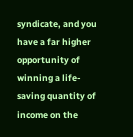syndicate, and you have a far higher opportunity of winning a life-saving quantity of income on the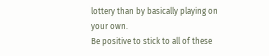lottery than by basically playing on your own.
Be positive to stick to all of these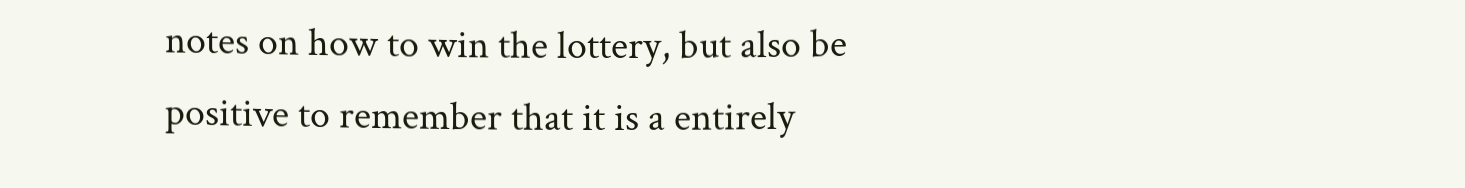notes on how to win the lottery, but also be positive to remember that it is a entirely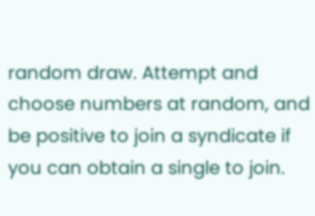random draw. Attempt and choose numbers at random, and be positive to join a syndicate if you can obtain a single to join.